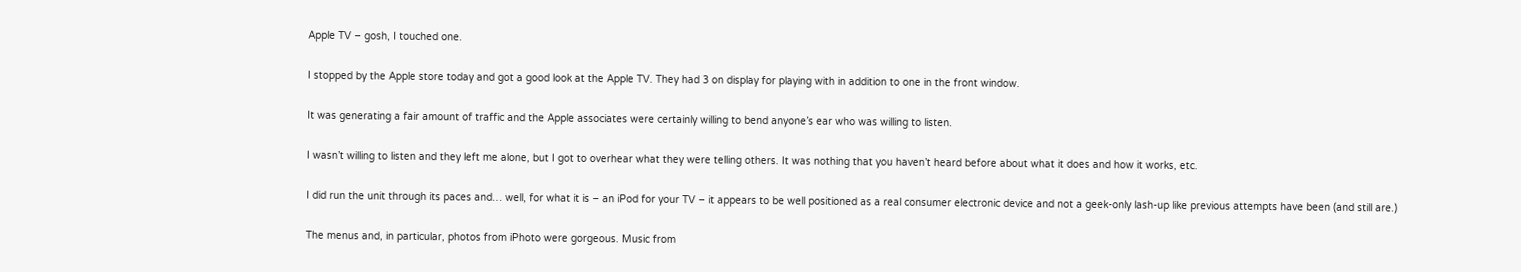Apple TV – gosh, I touched one.

I stopped by the Apple store today and got a good look at the Apple TV. They had 3 on display for playing with in addition to one in the front window.

It was generating a fair amount of traffic and the Apple associates were certainly willing to bend anyone’s ear who was willing to listen.

I wasn’t willing to listen and they left me alone, but I got to overhear what they were telling others. It was nothing that you haven’t heard before about what it does and how it works, etc.

I did run the unit through its paces and… well, for what it is – an iPod for your TV – it appears to be well positioned as a real consumer electronic device and not a geek-only lash-up like previous attempts have been (and still are.)

The menus and, in particular, photos from iPhoto were gorgeous. Music from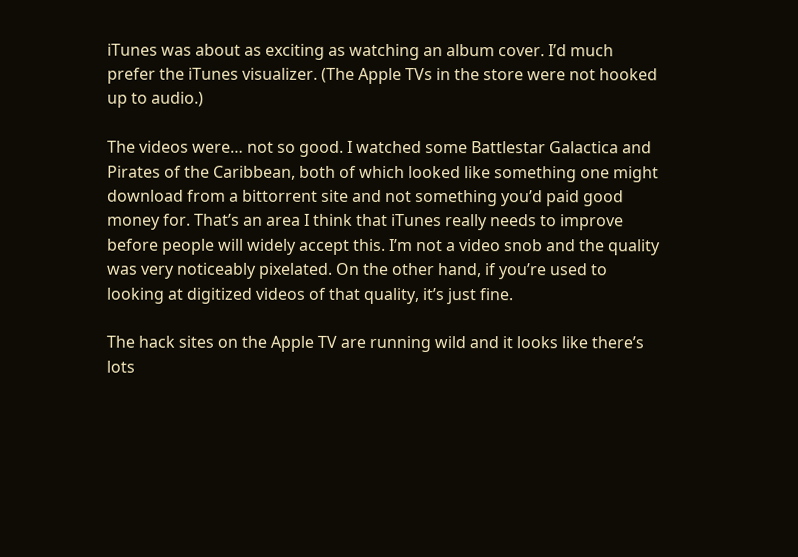iTunes was about as exciting as watching an album cover. I’d much prefer the iTunes visualizer. (The Apple TVs in the store were not hooked up to audio.)

The videos were… not so good. I watched some Battlestar Galactica and Pirates of the Caribbean, both of which looked like something one might download from a bittorrent site and not something you’d paid good money for. That’s an area I think that iTunes really needs to improve before people will widely accept this. I’m not a video snob and the quality was very noticeably pixelated. On the other hand, if you’re used to looking at digitized videos of that quality, it’s just fine.

The hack sites on the Apple TV are running wild and it looks like there’s lots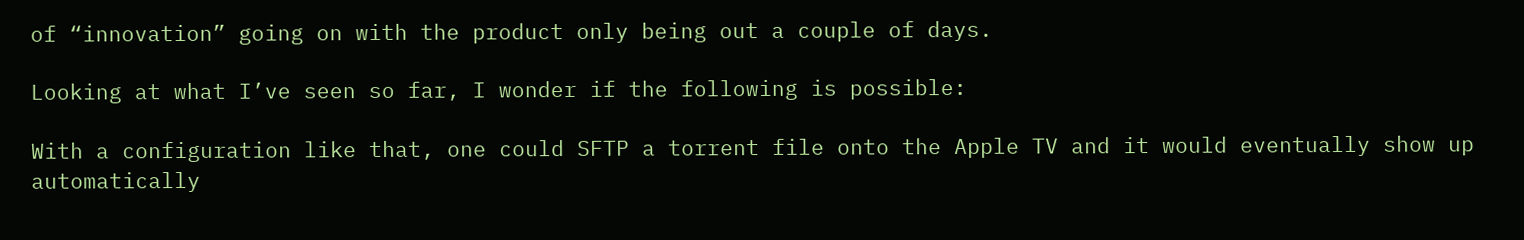of “innovation” going on with the product only being out a couple of days.

Looking at what I’ve seen so far, I wonder if the following is possible:

With a configuration like that, one could SFTP a torrent file onto the Apple TV and it would eventually show up automatically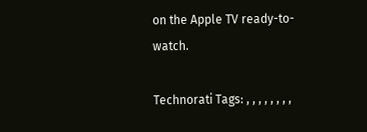on the Apple TV ready-to-watch.

Technorati Tags: , , , , , , , ,